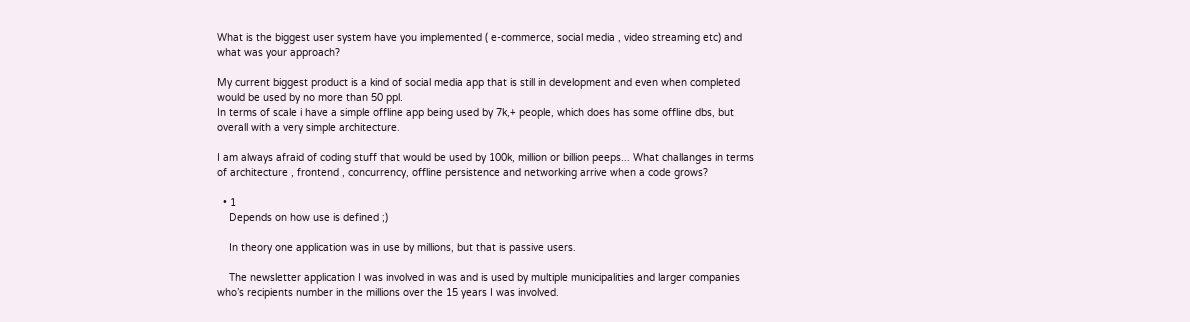What is the biggest user system have you implemented ( e-commerce, social media , video streaming etc) and what was your approach?

My current biggest product is a kind of social media app that is still in development and even when completed would be used by no more than 50 ppl.
In terms of scale i have a simple offline app being used by 7k,+ people, which does has some offline dbs, but overall with a very simple architecture.

I am always afraid of coding stuff that would be used by 100k, million or billion peeps... What challanges in terms of architecture , frontend , concurrency, offline persistence and networking arrive when a code grows?

  • 1
    Depends on how use is defined ;)

    In theory one application was in use by millions, but that is passive users.

    The newsletter application I was involved in was and is used by multiple municipalities and larger companies who’s recipients number in the millions over the 15 years I was involved.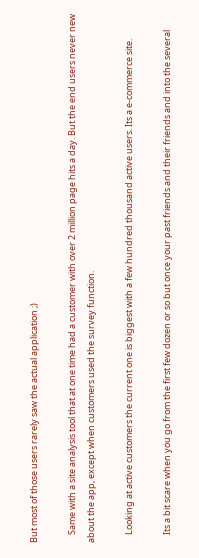But most of those users rarely saw the actual application ;)

    Same with a site analysis tool that at one time had a customer with over 2 million page hits a day. But the end users never new about the app, except when customers used the survey function.

    Looking at active customers the current one is biggest with a few hundred thousand active users. Its a e-commerce site.

    Its a bit scare when you go from the first few dozen or so but once your past friends and their friends and into the several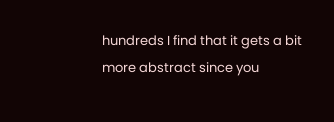hundreds I find that it gets a bit more abstract since you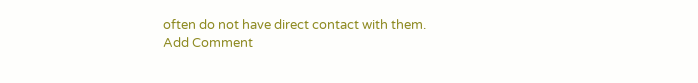often do not have direct contact with them.
Add Comment